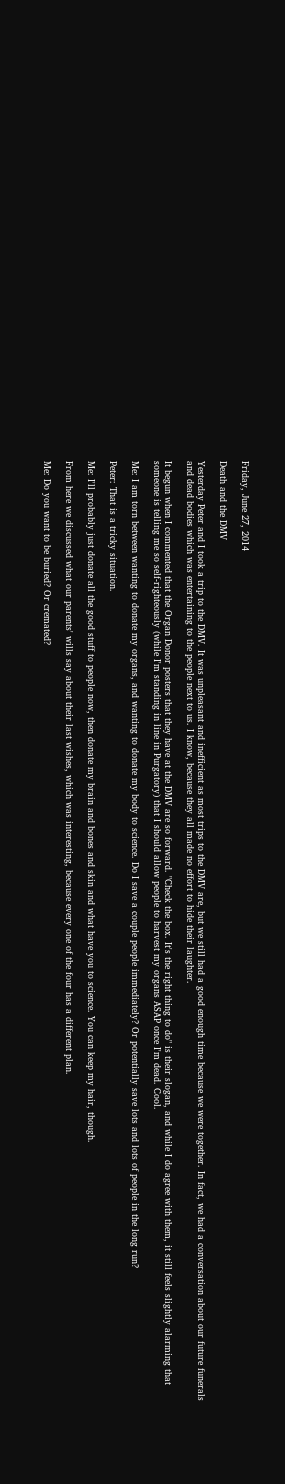Friday, June 27, 2014

Death and the DMV

Yesterday Peter and I took a trip to the DMV. It was unpleasant and inefficient as most trips to the DMV are, but we still had a good enough time because we were together. In fact, we had a conversation about our future funerals and dead bodies which was entertaining to the people next to us. I know, because they all made no effort to hide their laughter.

It begun when I commented that the Organ Donor posters that they have at the DMV are so forward. "Check the box. It's the right thing to do" is their slogan, and while I do agree with them, it still feels slightly alarming that someone is telling me so self-righteously (while I'm standing in line in Purgatory) that I should allow people to harvest my organs ASAP once I'm dead. Cool.

Me: I am torn between wanting to donate my organs, and wanting to donate my body to science. Do I save a couple people immediately? Or potentially save lots and lots of people in the long run?

Peter: That is a tricky situation.

Me: I'll probably just donate all the good stuff to people now, then donate my brain and bones and skin and what have you to science. You can keep my hair, though.

From here we discussed what our parents' wills say about their last wishes, which was interesting, because every one of the four has a different plan.

Me: Do you want to be buried? Or cremated?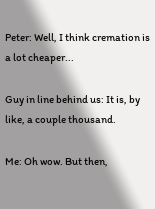Peter: Well, I think cremation is a lot cheaper...

Guy in line behind us: It is, by like, a couple thousand.

Me: Oh wow. But then,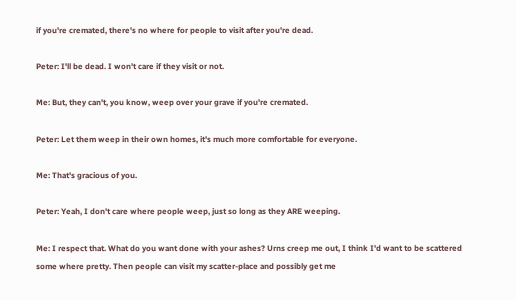if you're cremated, there's no where for people to visit after you're dead.

Peter: I'll be dead. I won't care if they visit or not.

Me: But, they can't, you know, weep over your grave if you're cremated.

Peter: Let them weep in their own homes, it's much more comfortable for everyone.

Me: That's gracious of you.

Peter: Yeah, I don't care where people weep, just so long as they ARE weeping.

Me: I respect that. What do you want done with your ashes? Urns creep me out, I think I'd want to be scattered some where pretty. Then people can visit my scatter-place and possibly get me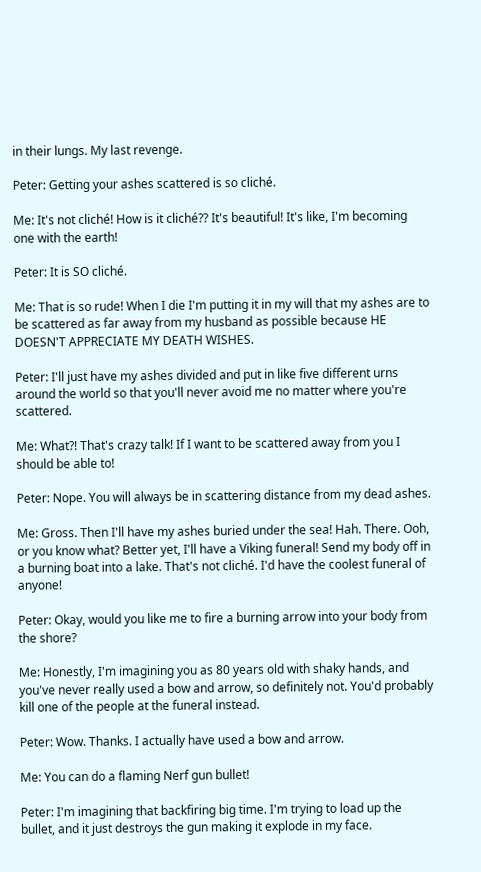in their lungs. My last revenge.

Peter: Getting your ashes scattered is so cliché.

Me: It's not cliché! How is it cliché?? It's beautiful! It's like, I'm becoming one with the earth!

Peter: It is SO cliché.

Me: That is so rude! When I die I'm putting it in my will that my ashes are to be scattered as far away from my husband as possible because HE DOESN'T APPRECIATE MY DEATH WISHES.

Peter: I'll just have my ashes divided and put in like five different urns around the world so that you'll never avoid me no matter where you're scattered.

Me: What?! That's crazy talk! If I want to be scattered away from you I should be able to!

Peter: Nope. You will always be in scattering distance from my dead ashes.

Me: Gross. Then I'll have my ashes buried under the sea! Hah. There. Ooh, or you know what? Better yet, I'll have a Viking funeral! Send my body off in a burning boat into a lake. That's not cliché. I'd have the coolest funeral of anyone!

Peter: Okay, would you like me to fire a burning arrow into your body from the shore?

Me: Honestly, I'm imagining you as 80 years old with shaky hands, and you've never really used a bow and arrow, so definitely not. You'd probably kill one of the people at the funeral instead.

Peter: Wow. Thanks. I actually have used a bow and arrow.

Me: You can do a flaming Nerf gun bullet!

Peter: I'm imagining that backfiring big time. I'm trying to load up the bullet, and it just destroys the gun making it explode in my face.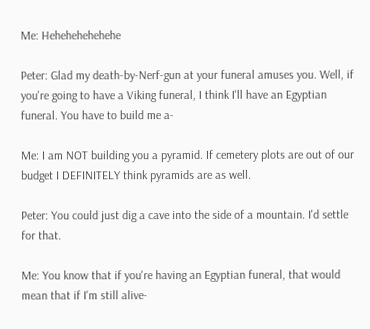Me: Hehehehehehehe

Peter: Glad my death-by-Nerf-gun at your funeral amuses you. Well, if you're going to have a Viking funeral, I think I'll have an Egyptian funeral. You have to build me a-

Me: I am NOT building you a pyramid. If cemetery plots are out of our budget I DEFINITELY think pyramids are as well.

Peter: You could just dig a cave into the side of a mountain. I'd settle for that.

Me: You know that if you're having an Egyptian funeral, that would mean that if I'm still alive-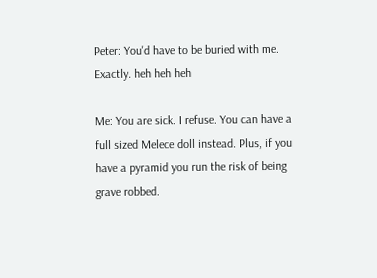Peter: You'd have to be buried with me. Exactly. heh heh heh

Me: You are sick. I refuse. You can have a full sized Melece doll instead. Plus, if you have a pyramid you run the risk of being grave robbed.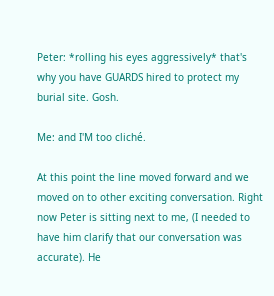Peter: *rolling his eyes aggressively* that's why you have GUARDS hired to protect my burial site. Gosh.

Me: and I'M too cliché.

At this point the line moved forward and we moved on to other exciting conversation. Right now Peter is sitting next to me, (I needed to have him clarify that our conversation was accurate). He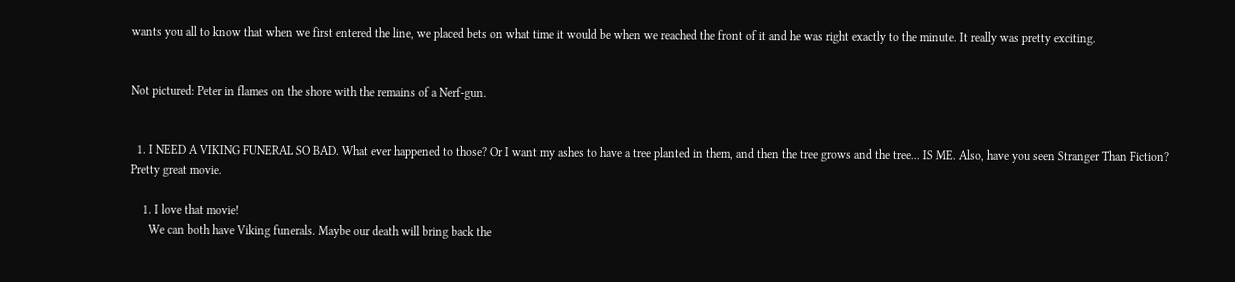wants you all to know that when we first entered the line, we placed bets on what time it would be when we reached the front of it and he was right exactly to the minute. It really was pretty exciting.


Not pictured: Peter in flames on the shore with the remains of a Nerf-gun.


  1. I NEED A VIKING FUNERAL SO BAD. What ever happened to those? Or I want my ashes to have a tree planted in them, and then the tree grows and the tree... IS ME. Also, have you seen Stranger Than Fiction? Pretty great movie.

    1. I love that movie!
      We can both have Viking funerals. Maybe our death will bring back the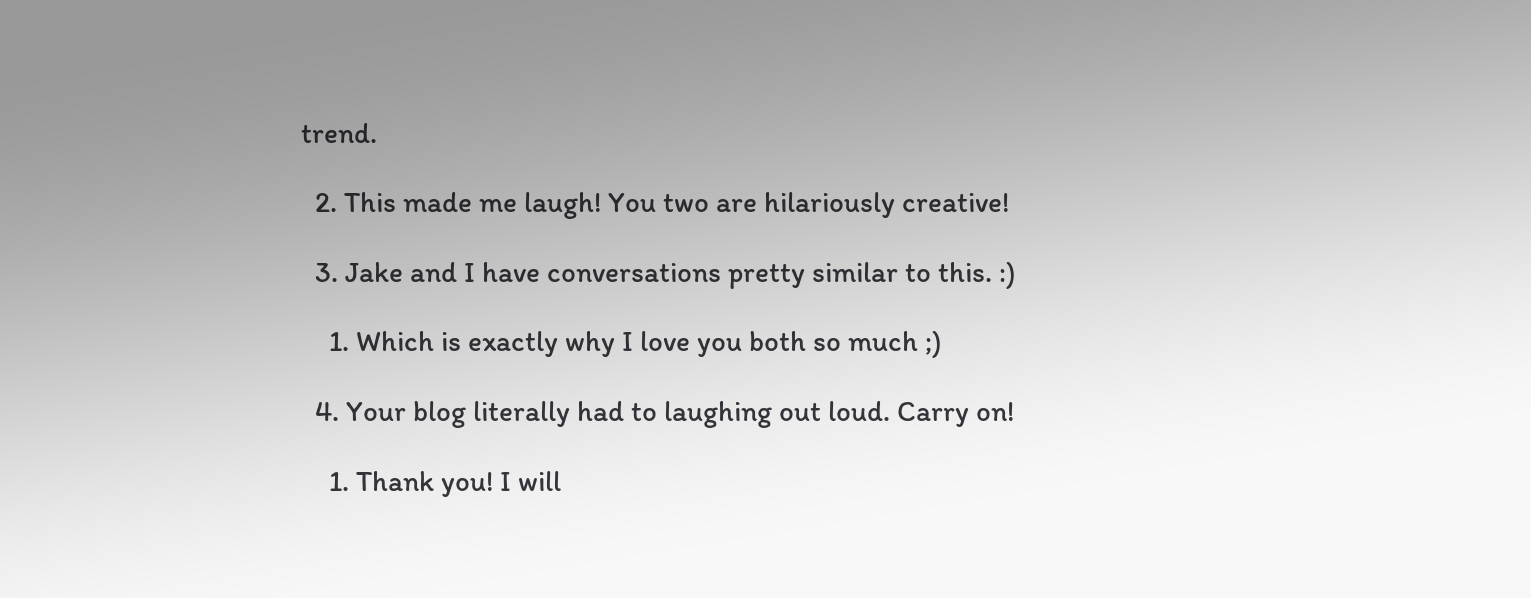trend.

  2. This made me laugh! You two are hilariously creative!

  3. Jake and I have conversations pretty similar to this. :)

    1. Which is exactly why I love you both so much ;)

  4. Your blog literally had to laughing out loud. Carry on!

    1. Thank you! I will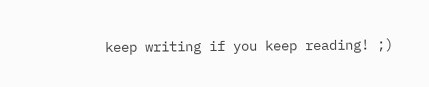keep writing if you keep reading! ;)